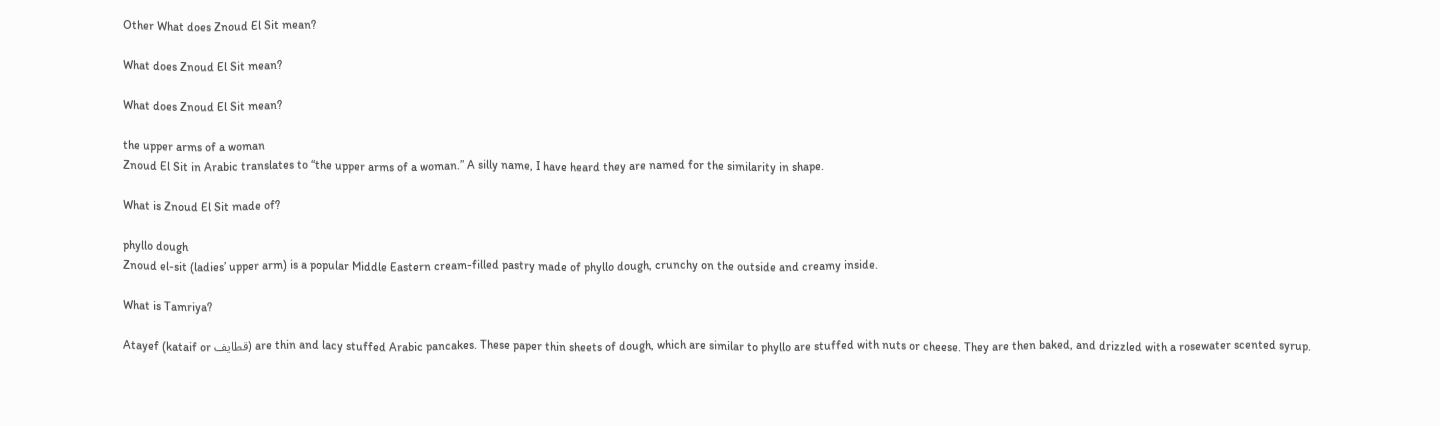Other What does Znoud El Sit mean?

What does Znoud El Sit mean?

What does Znoud El Sit mean?

the upper arms of a woman
Znoud El Sit in Arabic translates to “the upper arms of a woman.” A silly name, I have heard they are named for the similarity in shape.

What is Znoud El Sit made of?

phyllo dough
Znoud el-sit (ladies’ upper arm) is a popular Middle Eastern cream-filled pastry made of phyllo dough, crunchy on the outside and creamy inside.

What is Tamriya?

Atayef (kataif or قطايف) are thin and lacy stuffed Arabic pancakes. These paper thin sheets of dough, which are similar to phyllo are stuffed with nuts or cheese. They are then baked, and drizzled with a rosewater scented syrup.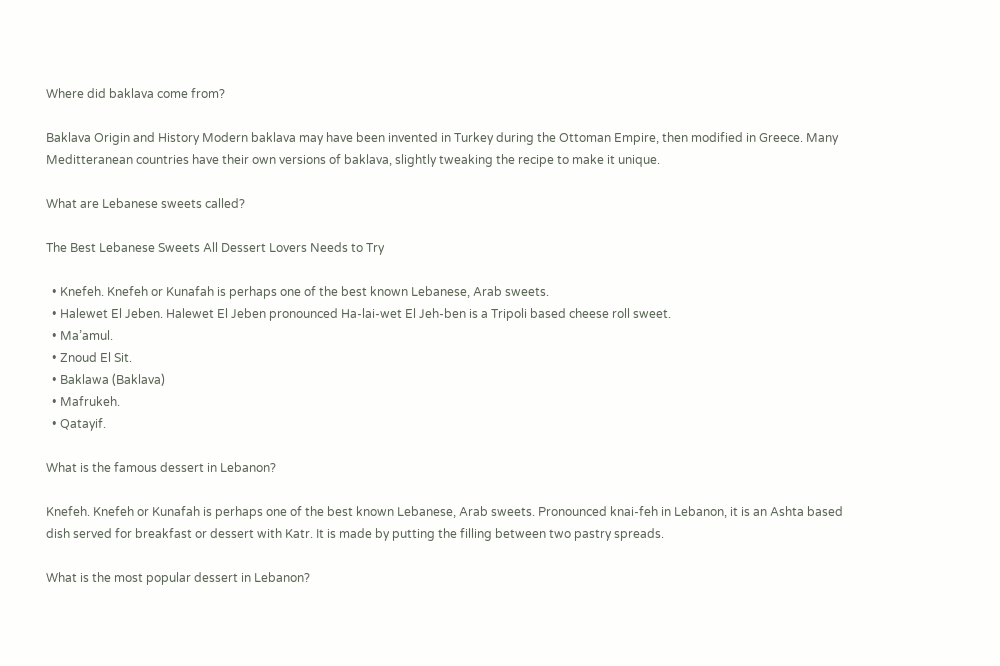Where did baklava come from?

Baklava Origin and History Modern baklava may have been invented in Turkey during the Ottoman Empire, then modified in Greece. Many Meditteranean countries have their own versions of baklava, slightly tweaking the recipe to make it unique.

What are Lebanese sweets called?

The Best Lebanese Sweets All Dessert Lovers Needs to Try

  • Knefeh. Knefeh or Kunafah is perhaps one of the best known Lebanese, Arab sweets.
  • Halewet El Jeben. Halewet El Jeben pronounced Ha-lai-wet El Jeh-ben is a Tripoli based cheese roll sweet.
  • Ma’amul.
  • Znoud El Sit.
  • Baklawa (Baklava)
  • Mafrukeh.
  • Qatayif.

What is the famous dessert in Lebanon?

Knefeh. Knefeh or Kunafah is perhaps one of the best known Lebanese, Arab sweets. Pronounced knai-feh in Lebanon, it is an Ashta based dish served for breakfast or dessert with Katr. It is made by putting the filling between two pastry spreads.

What is the most popular dessert in Lebanon?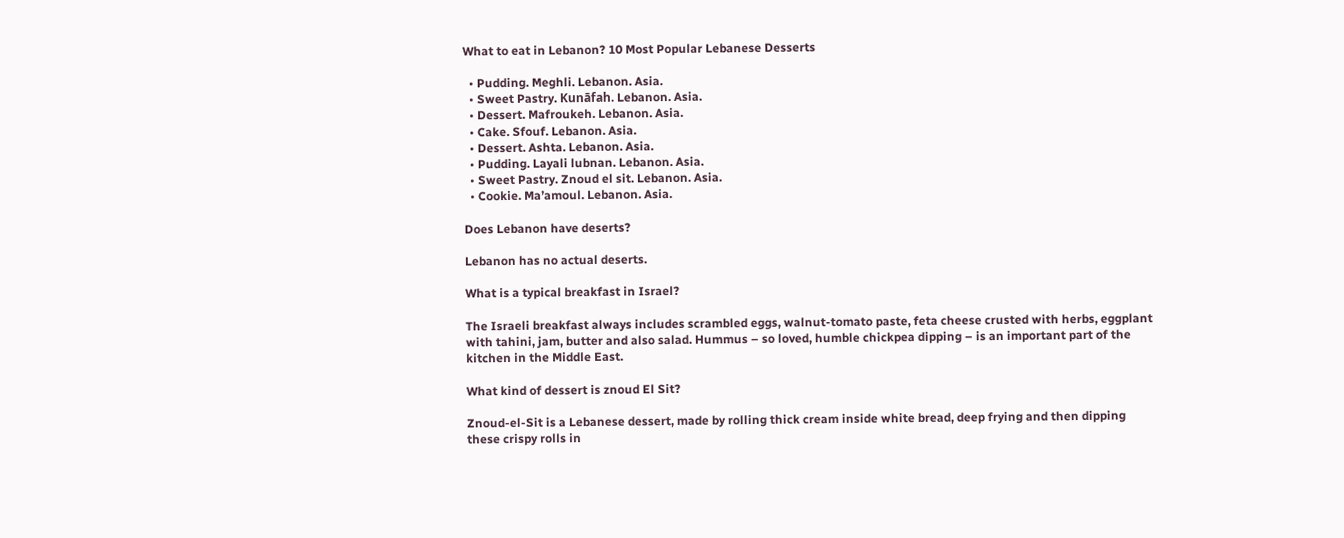What to eat in Lebanon? 10 Most Popular Lebanese Desserts

  • Pudding. Meghli. Lebanon. Asia.
  • Sweet Pastry. Kunāfah. Lebanon. Asia.
  • Dessert. Mafroukeh. Lebanon. Asia.
  • Cake. Sfouf. Lebanon. Asia.
  • Dessert. Ashta. Lebanon. Asia.
  • Pudding. Layali lubnan. Lebanon. Asia.
  • Sweet Pastry. Znoud el sit. Lebanon. Asia.
  • Cookie. Ma’amoul. Lebanon. Asia.

Does Lebanon have deserts?

Lebanon has no actual deserts.

What is a typical breakfast in Israel?

The Israeli breakfast always includes scrambled eggs, walnut-tomato paste, feta cheese crusted with herbs, eggplant with tahini, jam, butter and also salad. Hummus – so loved, humble chickpea dipping – is an important part of the kitchen in the Middle East.

What kind of dessert is znoud El Sit?

Znoud-el-Sit is a Lebanese dessert, made by rolling thick cream inside white bread, deep frying and then dipping these crispy rolls in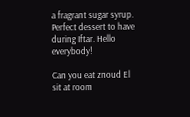a fragrant sugar syrup. Perfect dessert to have during Iftar. Hello everybody!

Can you eat znoud El sit at room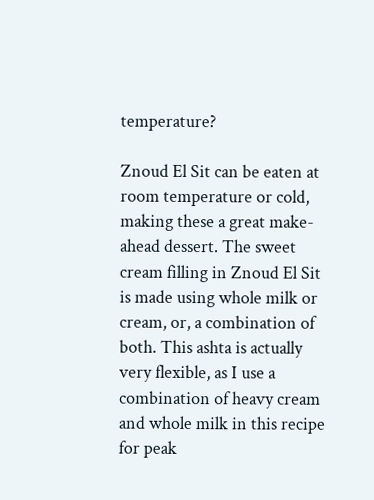temperature?

Znoud El Sit can be eaten at room temperature or cold, making these a great make-ahead dessert. The sweet cream filling in Znoud El Sit is made using whole milk or cream, or, a combination of both. This ashta is actually very flexible, as I use a combination of heavy cream and whole milk in this recipe for peak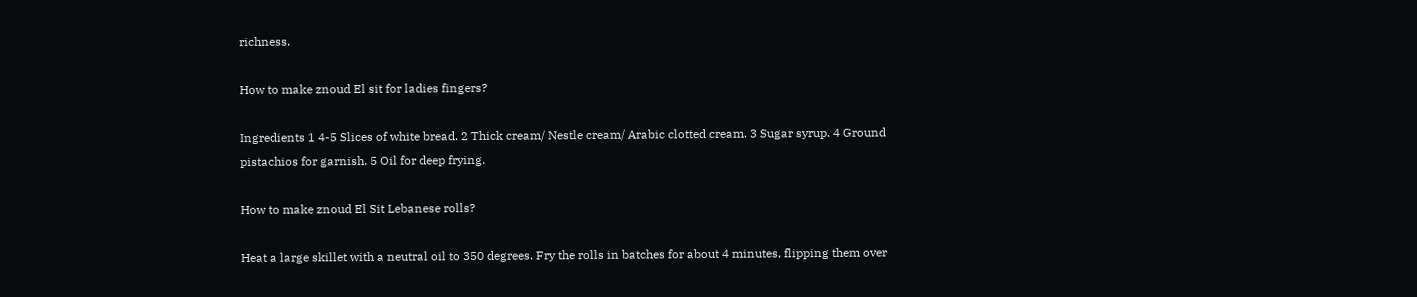richness.

How to make znoud El sit for ladies fingers?

Ingredients 1 4-5 Slices of white bread. 2 Thick cream/ Nestle cream/ Arabic clotted cream. 3 Sugar syrup. 4 Ground pistachios for garnish. 5 Oil for deep frying.

How to make znoud El Sit Lebanese rolls?

Heat a large skillet with a neutral oil to 350 degrees. Fry the rolls in batches for about 4 minutes, flipping them over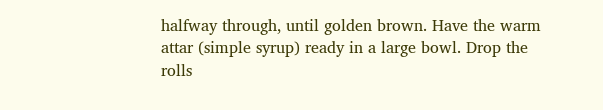halfway through, until golden brown. Have the warm attar (simple syrup) ready in a large bowl. Drop the rolls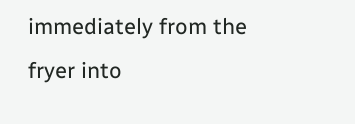immediately from the fryer into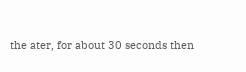the ater, for about 30 seconds then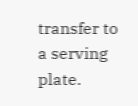transfer to a serving plate.